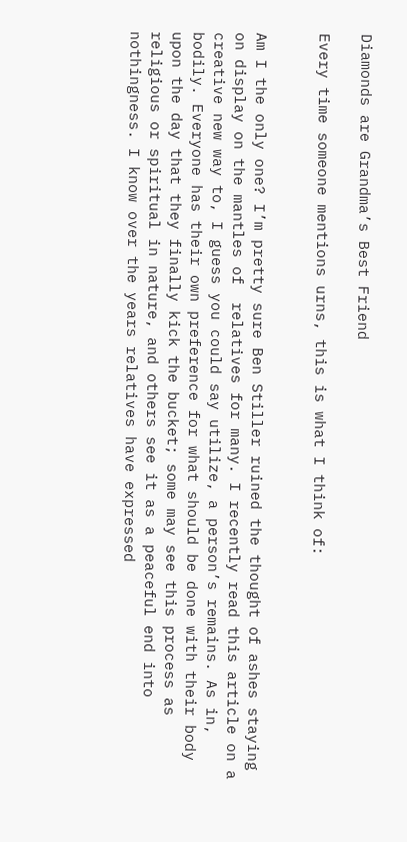Diamonds are Grandma’s Best Friend

Every time someone mentions urns, this is what I think of:


Am I the only one? I’m pretty sure Ben Stiller ruined the thought of ashes staying on display on the mantles of  relatives for many. I recently read this article on a creative new way to, I guess you could say utilize, a person’s remains. As in, bodily. Everyone has their own preference for what should be done with their body upon the day that they finally kick the bucket; some may see this process as religious or spiritual in nature, and others see it as a peaceful end into nothingness. I know over the years relatives have expressed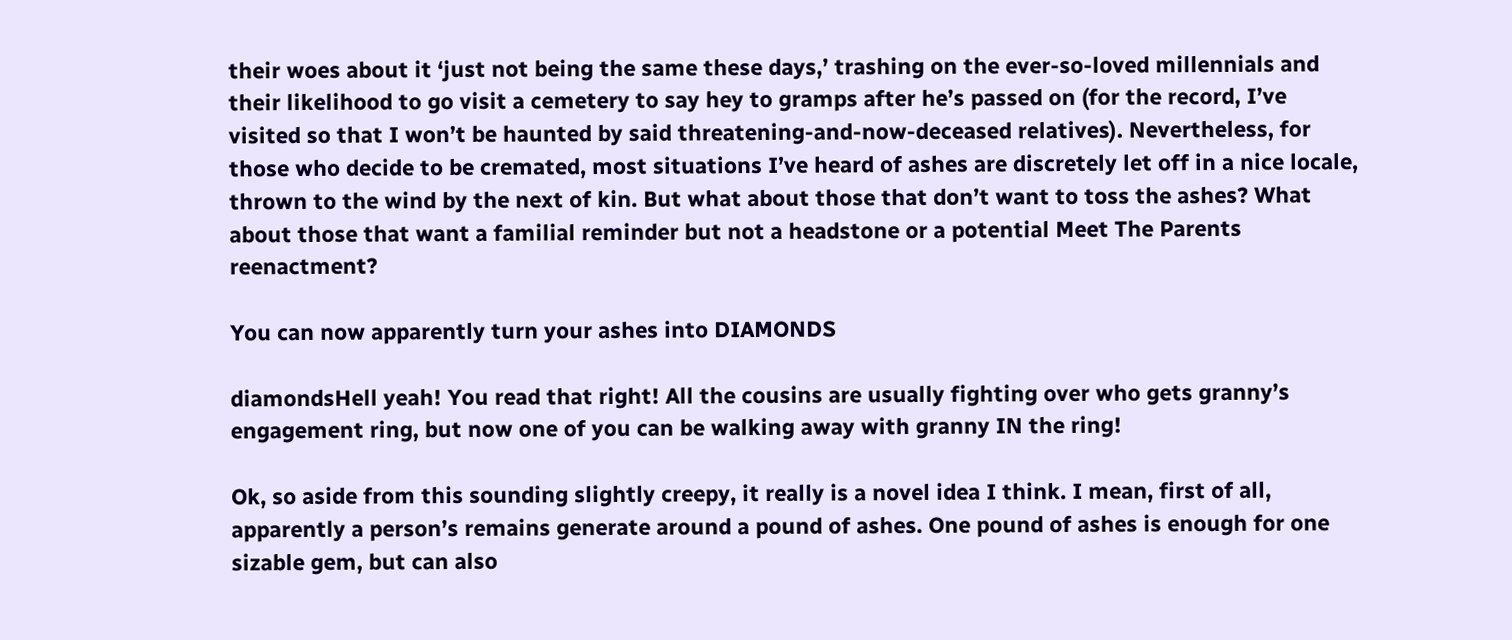their woes about it ‘just not being the same these days,’ trashing on the ever-so-loved millennials and their likelihood to go visit a cemetery to say hey to gramps after he’s passed on (for the record, I’ve visited so that I won’t be haunted by said threatening-and-now-deceased relatives). Nevertheless, for those who decide to be cremated, most situations I’ve heard of ashes are discretely let off in a nice locale, thrown to the wind by the next of kin. But what about those that don’t want to toss the ashes? What about those that want a familial reminder but not a headstone or a potential Meet The Parents reenactment?

You can now apparently turn your ashes into DIAMONDS

diamondsHell yeah! You read that right! All the cousins are usually fighting over who gets granny’s engagement ring, but now one of you can be walking away with granny IN the ring!

Ok, so aside from this sounding slightly creepy, it really is a novel idea I think. I mean, first of all, apparently a person’s remains generate around a pound of ashes. One pound of ashes is enough for one sizable gem, but can also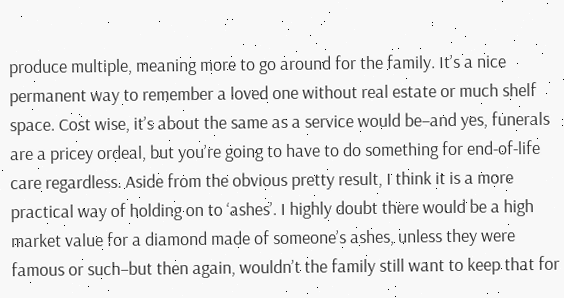produce multiple, meaning more to go around for the family. It’s a nice permanent way to remember a loved one without real estate or much shelf space. Cost wise, it’s about the same as a service would be–and yes, funerals are a pricey ordeal, but you’re going to have to do something for end-of-life care regardless. Aside from the obvious pretty result, I think it is a more practical way of holding on to ‘ashes’. I highly doubt there would be a high market value for a diamond made of someone’s ashes, unless they were famous or such–but then again, wouldn’t the family still want to keep that for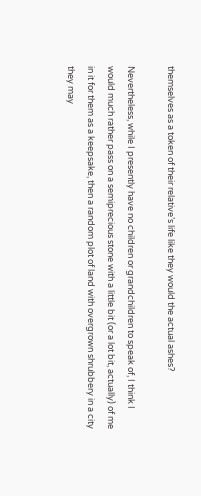themselves as a token of their relative’s life like they would the actual ashes?

Nevertheless, while I presently have no children or grandchildren to speak of, I think I would much rather pass on a semiprecious stone with a little bit (or a lot bit, actually) of me in it for them as a keepsake, then a random plot of land with overgrown shrubbery in a city they may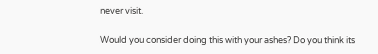never visit.

Would you consider doing this with your ashes? Do you think its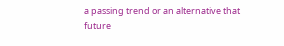a passing trend or an alternative that future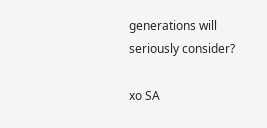generations will seriously consider?

xo SA